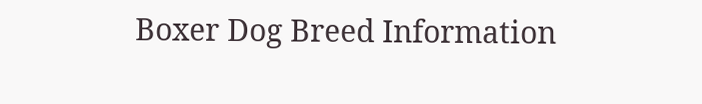Boxer Dog Breed Information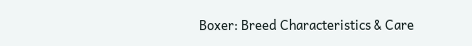Boxer: Breed Characteristics & Care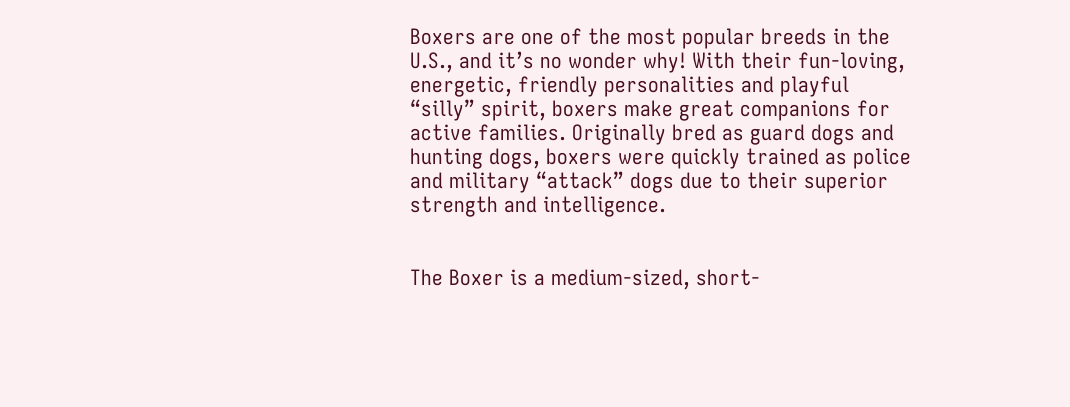Boxers are one of the most popular breeds in the U.S., and it’s no wonder why! With their fun-loving, energetic, friendly personalities and playful “silly” spirit, boxers make great companions for active families. Originally bred as guard dogs and hunting dogs, boxers were quickly trained as police and military “attack” dogs due to their superior strength and intelligence.


The Boxer is a medium-sized, short-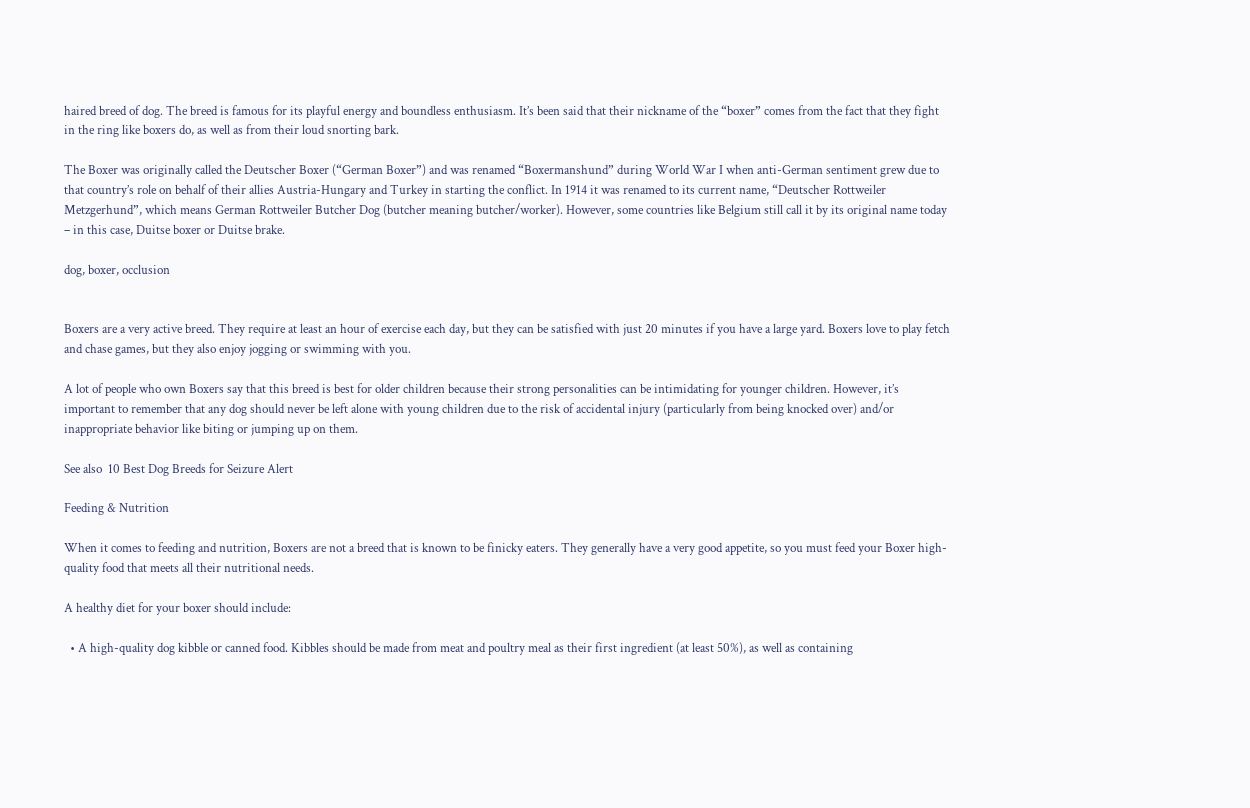haired breed of dog. The breed is famous for its playful energy and boundless enthusiasm. It’s been said that their nickname of the “boxer” comes from the fact that they fight in the ring like boxers do, as well as from their loud snorting bark.

The Boxer was originally called the Deutscher Boxer (“German Boxer”) and was renamed “Boxermanshund” during World War I when anti-German sentiment grew due to that country’s role on behalf of their allies Austria-Hungary and Turkey in starting the conflict. In 1914 it was renamed to its current name, “Deutscher Rottweiler Metzgerhund”, which means German Rottweiler Butcher Dog (butcher meaning butcher/worker). However, some countries like Belgium still call it by its original name today – in this case, Duitse boxer or Duitse brake.

dog, boxer, occlusion


Boxers are a very active breed. They require at least an hour of exercise each day, but they can be satisfied with just 20 minutes if you have a large yard. Boxers love to play fetch and chase games, but they also enjoy jogging or swimming with you.

A lot of people who own Boxers say that this breed is best for older children because their strong personalities can be intimidating for younger children. However, it’s important to remember that any dog should never be left alone with young children due to the risk of accidental injury (particularly from being knocked over) and/or inappropriate behavior like biting or jumping up on them.

See also  10 Best Dog Breeds for Seizure Alert

Feeding & Nutrition

When it comes to feeding and nutrition, Boxers are not a breed that is known to be finicky eaters. They generally have a very good appetite, so you must feed your Boxer high-quality food that meets all their nutritional needs.

A healthy diet for your boxer should include:

  • A high-quality dog kibble or canned food. Kibbles should be made from meat and poultry meal as their first ingredient (at least 50%), as well as containing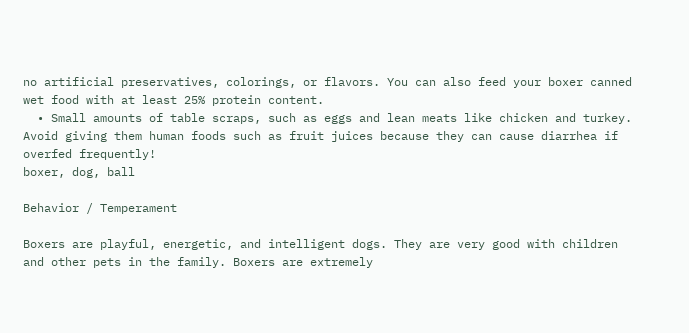no artificial preservatives, colorings, or flavors. You can also feed your boxer canned wet food with at least 25% protein content.
  • Small amounts of table scraps, such as eggs and lean meats like chicken and turkey. Avoid giving them human foods such as fruit juices because they can cause diarrhea if overfed frequently!
boxer, dog, ball

Behavior / Temperament

Boxers are playful, energetic, and intelligent dogs. They are very good with children and other pets in the family. Boxers are extremely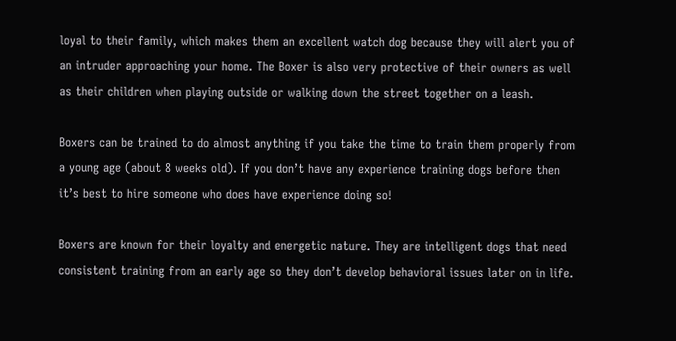loyal to their family, which makes them an excellent watch dog because they will alert you of an intruder approaching your home. The Boxer is also very protective of their owners as well as their children when playing outside or walking down the street together on a leash.

Boxers can be trained to do almost anything if you take the time to train them properly from a young age (about 8 weeks old). If you don’t have any experience training dogs before then it’s best to hire someone who does have experience doing so!

Boxers are known for their loyalty and energetic nature. They are intelligent dogs that need consistent training from an early age so they don’t develop behavioral issues later on in life.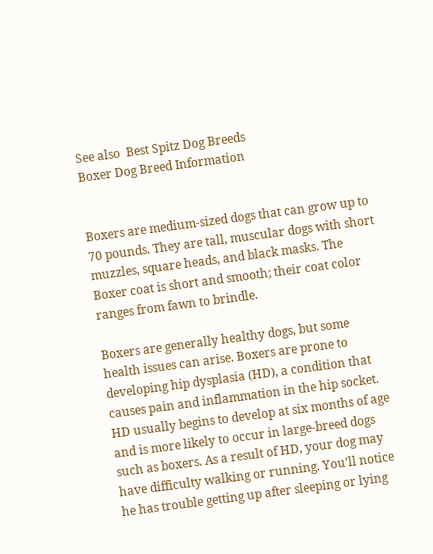See also  Best Spitz Dog Breeds
Boxer Dog Breed Information


Boxers are medium-sized dogs that can grow up to 70 pounds. They are tall, muscular dogs with short muzzles, square heads, and black masks. The Boxer coat is short and smooth; their coat color ranges from fawn to brindle.

Boxers are generally healthy dogs, but some health issues can arise. Boxers are prone to developing hip dysplasia (HD), a condition that causes pain and inflammation in the hip socket. HD usually begins to develop at six months of age and is more likely to occur in large-breed dogs such as boxers. As a result of HD, your dog may have difficulty walking or running. You’ll notice he has trouble getting up after sleeping or lying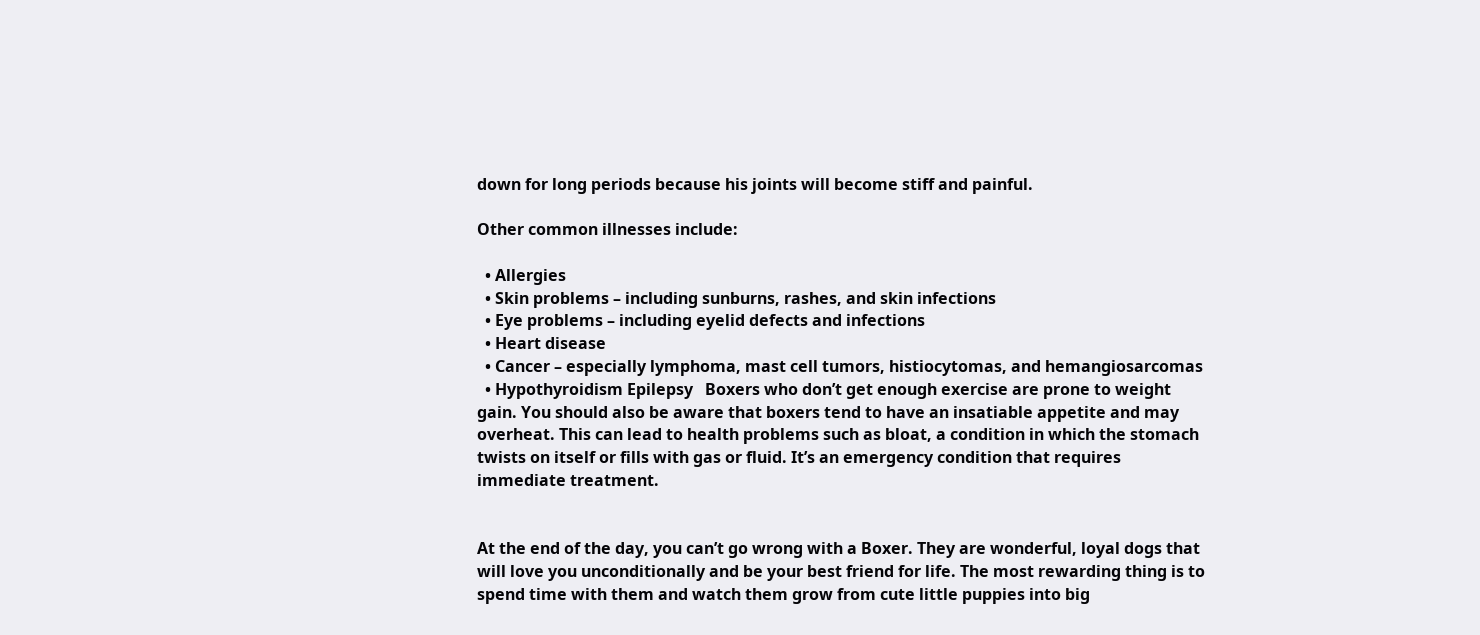down for long periods because his joints will become stiff and painful.

Other common illnesses include:

  • Allergies
  • Skin problems – including sunburns, rashes, and skin infections
  • Eye problems – including eyelid defects and infections
  • Heart disease
  • Cancer – especially lymphoma, mast cell tumors, histiocytomas, and hemangiosarcomas
  • Hypothyroidism Epilepsy   Boxers who don’t get enough exercise are prone to weight gain. You should also be aware that boxers tend to have an insatiable appetite and may overheat. This can lead to health problems such as bloat, a condition in which the stomach twists on itself or fills with gas or fluid. It’s an emergency condition that requires immediate treatment.


At the end of the day, you can’t go wrong with a Boxer. They are wonderful, loyal dogs that will love you unconditionally and be your best friend for life. The most rewarding thing is to spend time with them and watch them grow from cute little puppies into big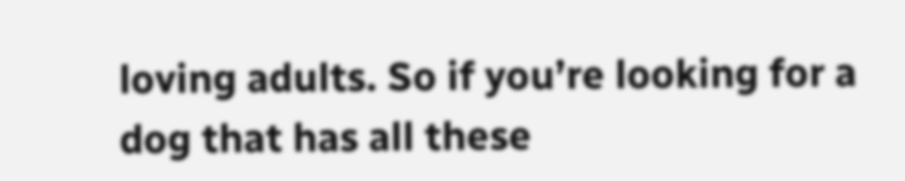loving adults. So if you’re looking for a dog that has all these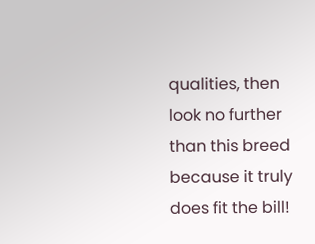qualities, then look no further than this breed because it truly does fit the bill!